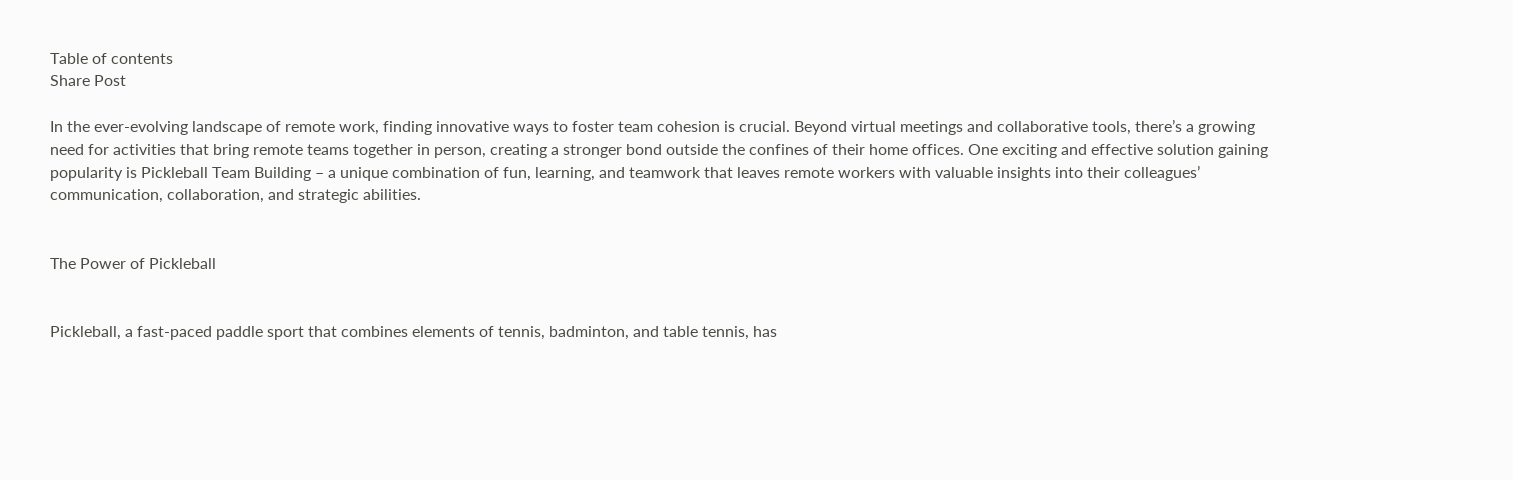Table of contents
Share Post

In the ever-evolving landscape of remote work, finding innovative ways to foster team cohesion is crucial. Beyond virtual meetings and collaborative tools, there’s a growing need for activities that bring remote teams together in person, creating a stronger bond outside the confines of their home offices. One exciting and effective solution gaining popularity is Pickleball Team Building – a unique combination of fun, learning, and teamwork that leaves remote workers with valuable insights into their colleagues’ communication, collaboration, and strategic abilities.


The Power of Pickleball


Pickleball, a fast-paced paddle sport that combines elements of tennis, badminton, and table tennis, has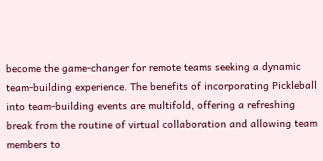become the game-changer for remote teams seeking a dynamic team-building experience. The benefits of incorporating Pickleball into team-building events are multifold, offering a refreshing break from the routine of virtual collaboration and allowing team members to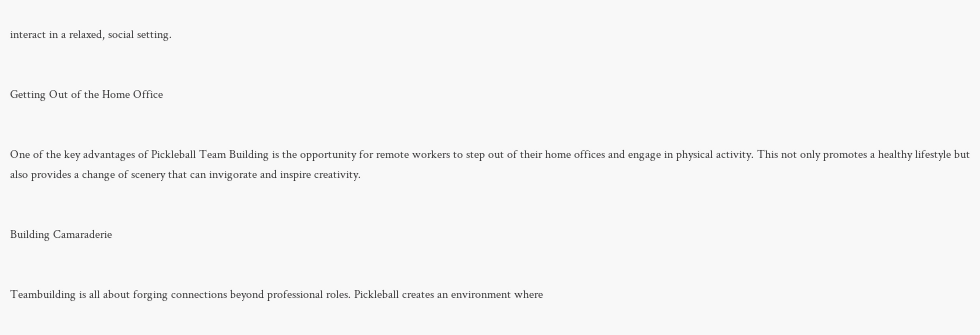interact in a relaxed, social setting.


Getting Out of the Home Office


One of the key advantages of Pickleball Team Building is the opportunity for remote workers to step out of their home offices and engage in physical activity. This not only promotes a healthy lifestyle but also provides a change of scenery that can invigorate and inspire creativity.


Building Camaraderie


Teambuilding is all about forging connections beyond professional roles. Pickleball creates an environment where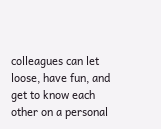colleagues can let loose, have fun, and get to know each other on a personal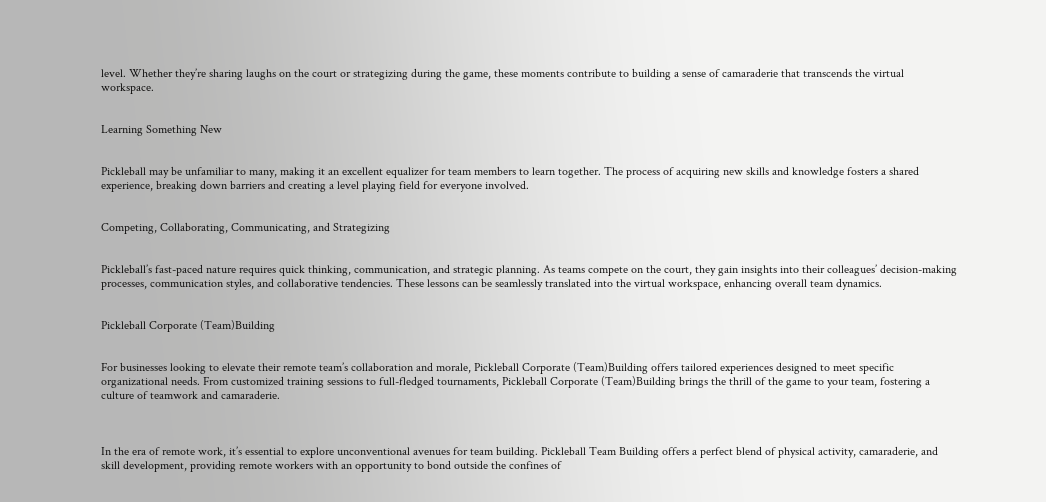level. Whether they’re sharing laughs on the court or strategizing during the game, these moments contribute to building a sense of camaraderie that transcends the virtual workspace.


Learning Something New


Pickleball may be unfamiliar to many, making it an excellent equalizer for team members to learn together. The process of acquiring new skills and knowledge fosters a shared experience, breaking down barriers and creating a level playing field for everyone involved.


Competing, Collaborating, Communicating, and Strategizing


Pickleball’s fast-paced nature requires quick thinking, communication, and strategic planning. As teams compete on the court, they gain insights into their colleagues’ decision-making processes, communication styles, and collaborative tendencies. These lessons can be seamlessly translated into the virtual workspace, enhancing overall team dynamics.


Pickleball Corporate (Team)Building


For businesses looking to elevate their remote team’s collaboration and morale, Pickleball Corporate (Team)Building offers tailored experiences designed to meet specific organizational needs. From customized training sessions to full-fledged tournaments, Pickleball Corporate (Team)Building brings the thrill of the game to your team, fostering a culture of teamwork and camaraderie.



In the era of remote work, it’s essential to explore unconventional avenues for team building. Pickleball Team Building offers a perfect blend of physical activity, camaraderie, and skill development, providing remote workers with an opportunity to bond outside the confines of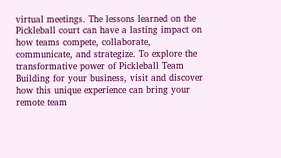virtual meetings. The lessons learned on the Pickleball court can have a lasting impact on how teams compete, collaborate, communicate, and strategize. To explore the transformative power of Pickleball Team Building for your business, visit and discover how this unique experience can bring your remote team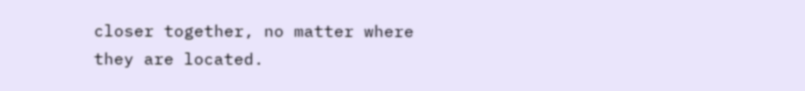closer together, no matter where they are located.